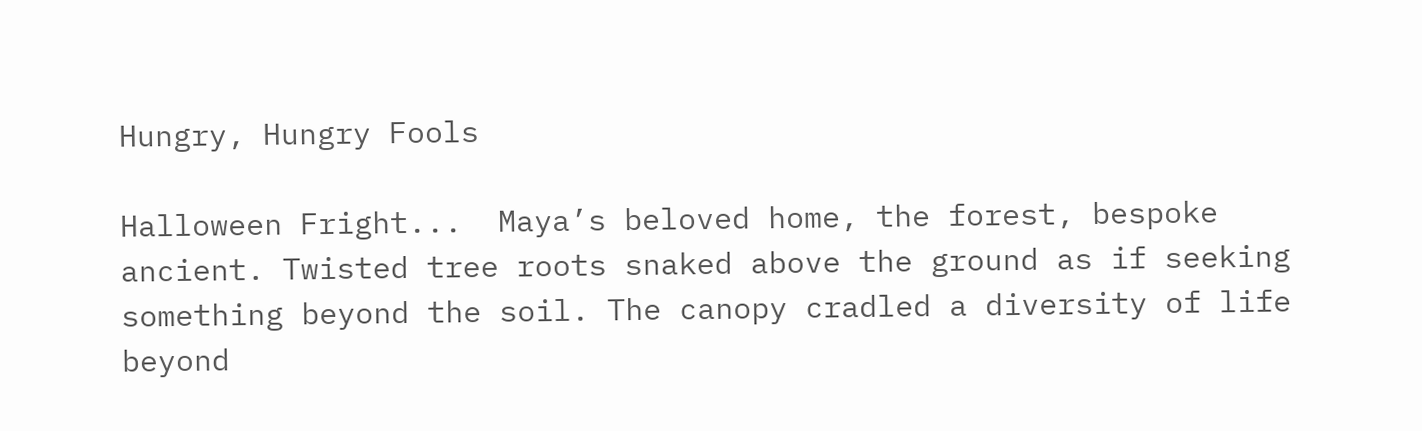Hungry, Hungry Fools

Halloween Fright...  Maya’s beloved home, the forest, bespoke ancient. Twisted tree roots snaked above the ground as if seeking something beyond the soil. The canopy cradled a diversity of life beyond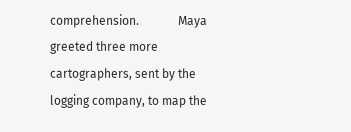comprehension.             Maya greeted three more cartographers, sent by the logging company, to map the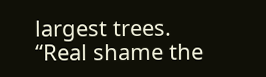largest trees.             “Real shame the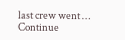last crew went … Continue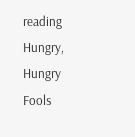reading Hungry, Hungry Fools